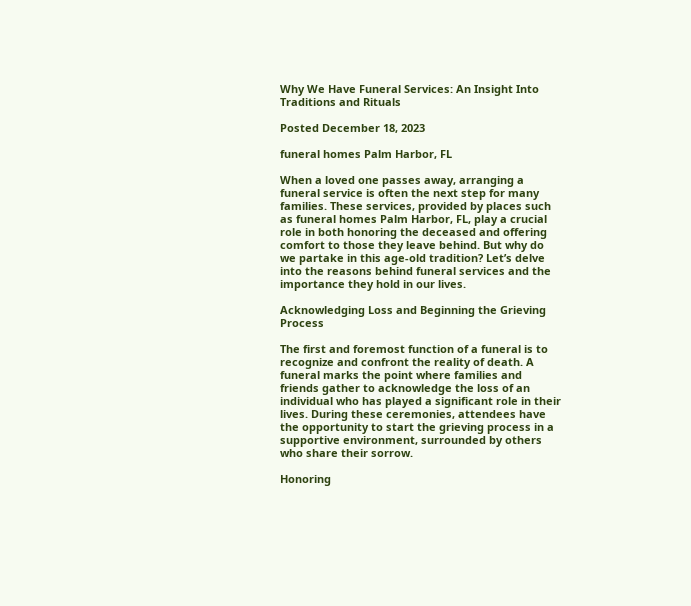Why We Have Funeral Services: An Insight Into Traditions and Rituals

Posted December 18, 2023

funeral homes Palm Harbor, FL

When a loved one passes away, arranging a funeral service is often the next step for many families. These services, provided by places such as funeral homes Palm Harbor, FL, play a crucial role in both honoring the deceased and offering comfort to those they leave behind. But why do we partake in this age-old tradition? Let’s delve into the reasons behind funeral services and the importance they hold in our lives.

Acknowledging Loss and Beginning the Grieving Process

The first and foremost function of a funeral is to recognize and confront the reality of death. A funeral marks the point where families and friends gather to acknowledge the loss of an individual who has played a significant role in their lives. During these ceremonies, attendees have the opportunity to start the grieving process in a supportive environment, surrounded by others who share their sorrow.

Honoring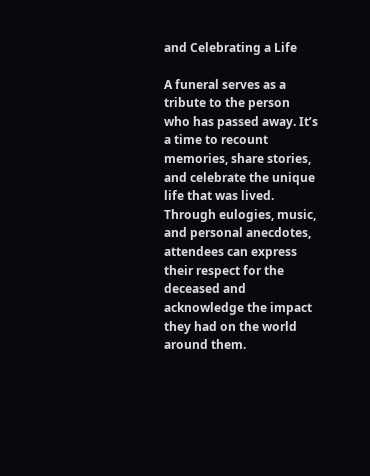and Celebrating a Life

A funeral serves as a tribute to the person who has passed away. It’s a time to recount memories, share stories, and celebrate the unique life that was lived. Through eulogies, music, and personal anecdotes, attendees can express their respect for the deceased and acknowledge the impact they had on the world around them.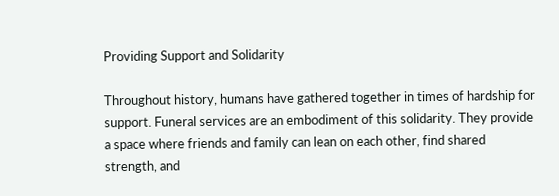Providing Support and Solidarity

Throughout history, humans have gathered together in times of hardship for support. Funeral services are an embodiment of this solidarity. They provide a space where friends and family can lean on each other, find shared strength, and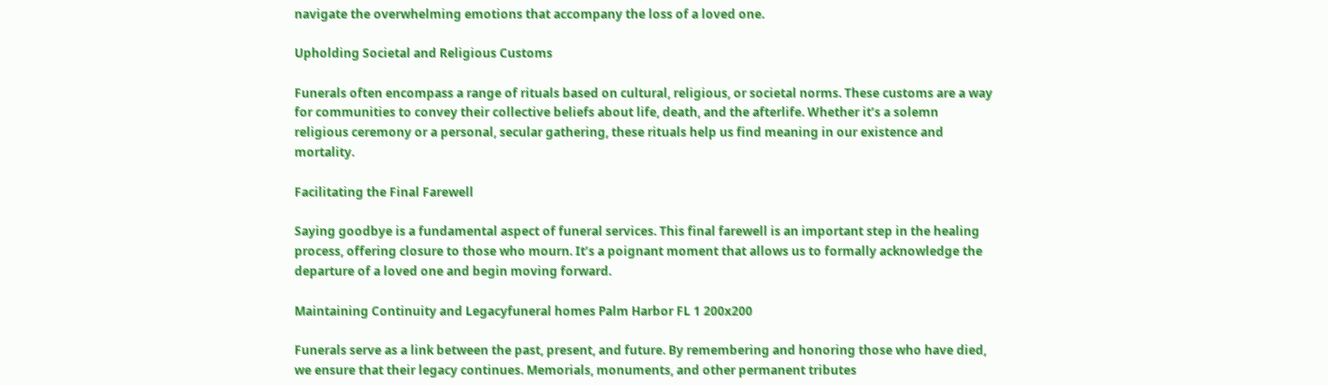navigate the overwhelming emotions that accompany the loss of a loved one.

Upholding Societal and Religious Customs

Funerals often encompass a range of rituals based on cultural, religious, or societal norms. These customs are a way for communities to convey their collective beliefs about life, death, and the afterlife. Whether it’s a solemn religious ceremony or a personal, secular gathering, these rituals help us find meaning in our existence and mortality.

Facilitating the Final Farewell

Saying goodbye is a fundamental aspect of funeral services. This final farewell is an important step in the healing process, offering closure to those who mourn. It’s a poignant moment that allows us to formally acknowledge the departure of a loved one and begin moving forward.

Maintaining Continuity and Legacyfuneral homes Palm Harbor FL 1 200x200

Funerals serve as a link between the past, present, and future. By remembering and honoring those who have died, we ensure that their legacy continues. Memorials, monuments, and other permanent tributes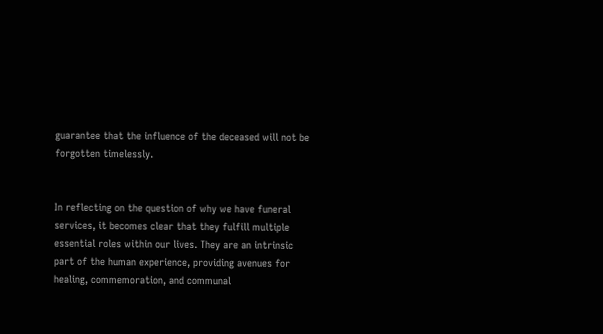guarantee that the influence of the deceased will not be forgotten timelessly.


In reflecting on the question of why we have funeral services, it becomes clear that they fulfill multiple essential roles within our lives. They are an intrinsic part of the human experience, providing avenues for healing, commemoration, and communal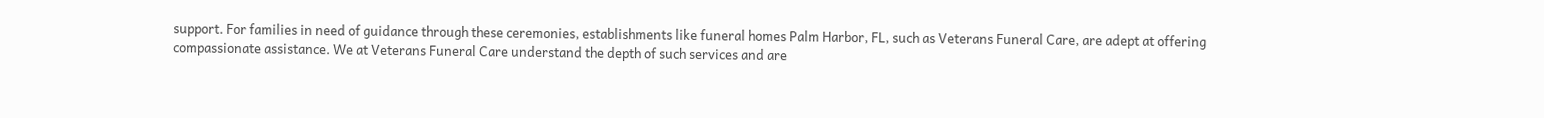support. For families in need of guidance through these ceremonies, establishments like funeral homes Palm Harbor, FL, such as Veterans Funeral Care, are adept at offering compassionate assistance. We at Veterans Funeral Care understand the depth of such services and are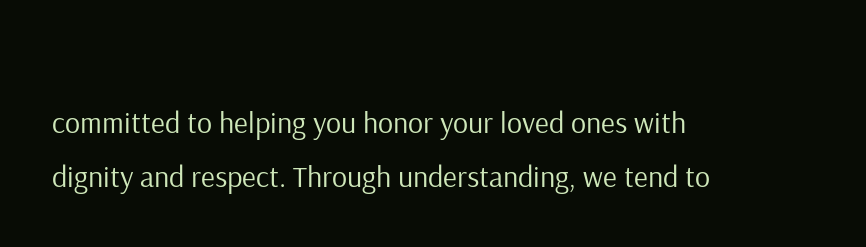committed to helping you honor your loved ones with dignity and respect. Through understanding, we tend to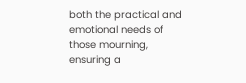both the practical and emotional needs of those mourning, ensuring a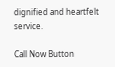dignified and heartfelt service.

Call Now Button